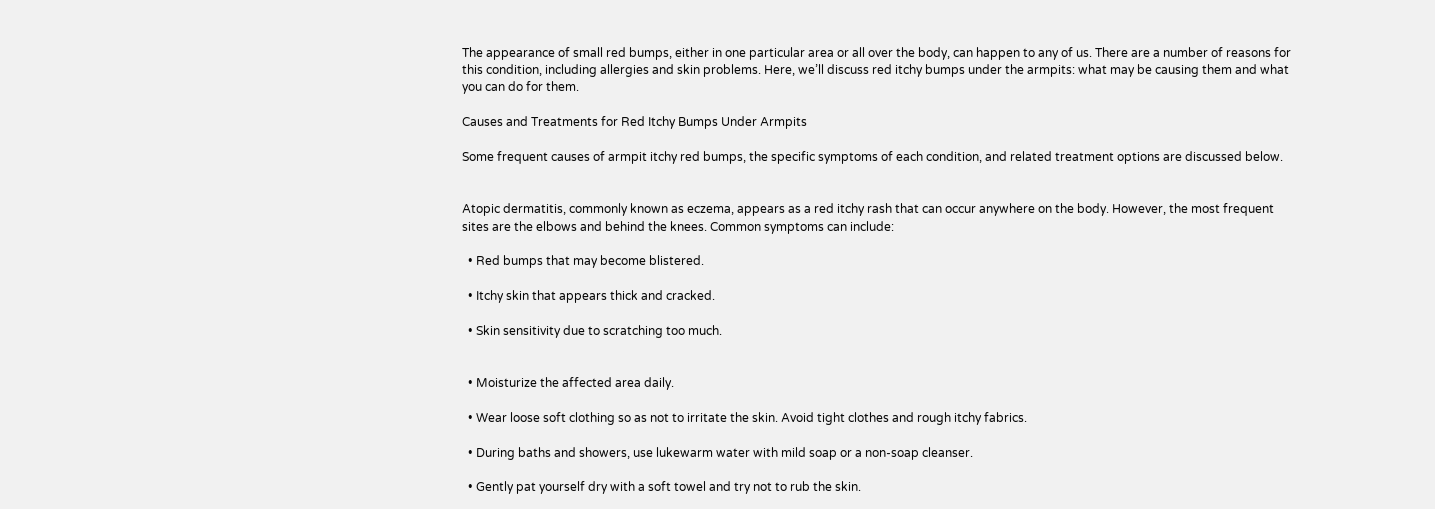The appearance of small red bumps, either in one particular area or all over the body, can happen to any of us. There are a number of reasons for this condition, including allergies and skin problems. Here, we’ll discuss red itchy bumps under the armpits: what may be causing them and what you can do for them.

Causes and Treatments for Red Itchy Bumps Under Armpits

Some frequent causes of armpit itchy red bumps, the specific symptoms of each condition, and related treatment options are discussed below.


Atopic dermatitis, commonly known as eczema, appears as a red itchy rash that can occur anywhere on the body. However, the most frequent sites are the elbows and behind the knees. Common symptoms can include:

  • Red bumps that may become blistered.

  • Itchy skin that appears thick and cracked.

  • Skin sensitivity due to scratching too much.


  • Moisturize the affected area daily.

  • Wear loose soft clothing so as not to irritate the skin. Avoid tight clothes and rough itchy fabrics.

  • During baths and showers, use lukewarm water with mild soap or a non-soap cleanser.

  • Gently pat yourself dry with a soft towel and try not to rub the skin.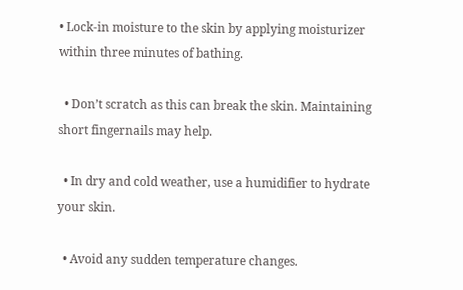• Lock-in moisture to the skin by applying moisturizer within three minutes of bathing.

  • Don’t scratch as this can break the skin. Maintaining short fingernails may help.

  • In dry and cold weather, use a humidifier to hydrate your skin.

  • Avoid any sudden temperature changes.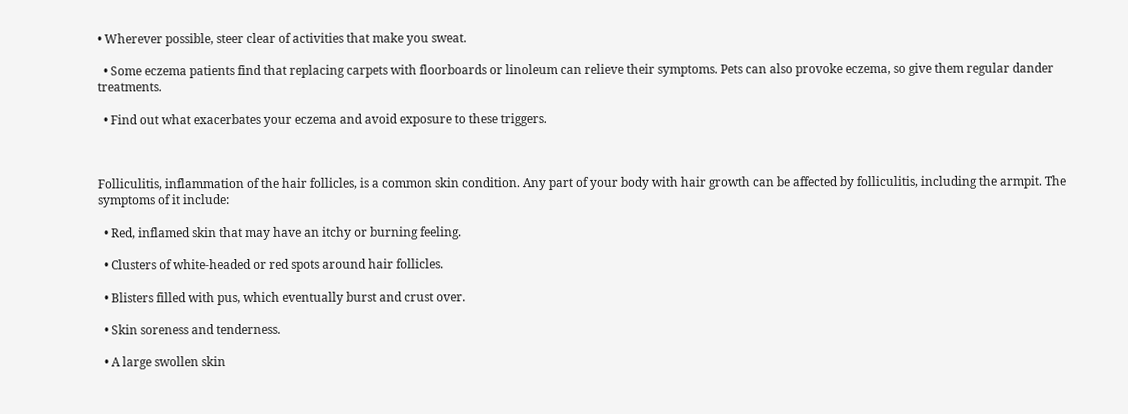• Wherever possible, steer clear of activities that make you sweat.

  • Some eczema patients find that replacing carpets with floorboards or linoleum can relieve their symptoms. Pets can also provoke eczema, so give them regular dander treatments.

  • Find out what exacerbates your eczema and avoid exposure to these triggers.



Folliculitis, inflammation of the hair follicles, is a common skin condition. Any part of your body with hair growth can be affected by folliculitis, including the armpit. The symptoms of it include:

  • Red, inflamed skin that may have an itchy or burning feeling.

  • Clusters of white-headed or red spots around hair follicles.

  • Blisters filled with pus, which eventually burst and crust over.

  • Skin soreness and tenderness.

  • A large swollen skin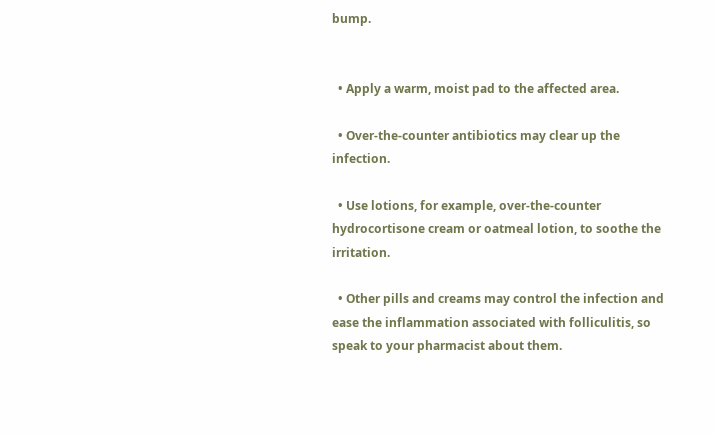bump.


  • Apply a warm, moist pad to the affected area.

  • Over-the-counter antibiotics may clear up the infection.

  • Use lotions, for example, over-the-counter hydrocortisone cream or oatmeal lotion, to soothe the irritation.

  • Other pills and creams may control the infection and ease the inflammation associated with folliculitis, so speak to your pharmacist about them.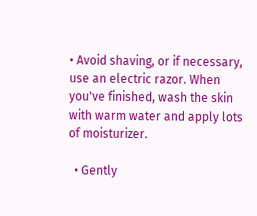• Avoid shaving, or if necessary, use an electric razor. When you've finished, wash the skin with warm water and apply lots of moisturizer.

  • Gently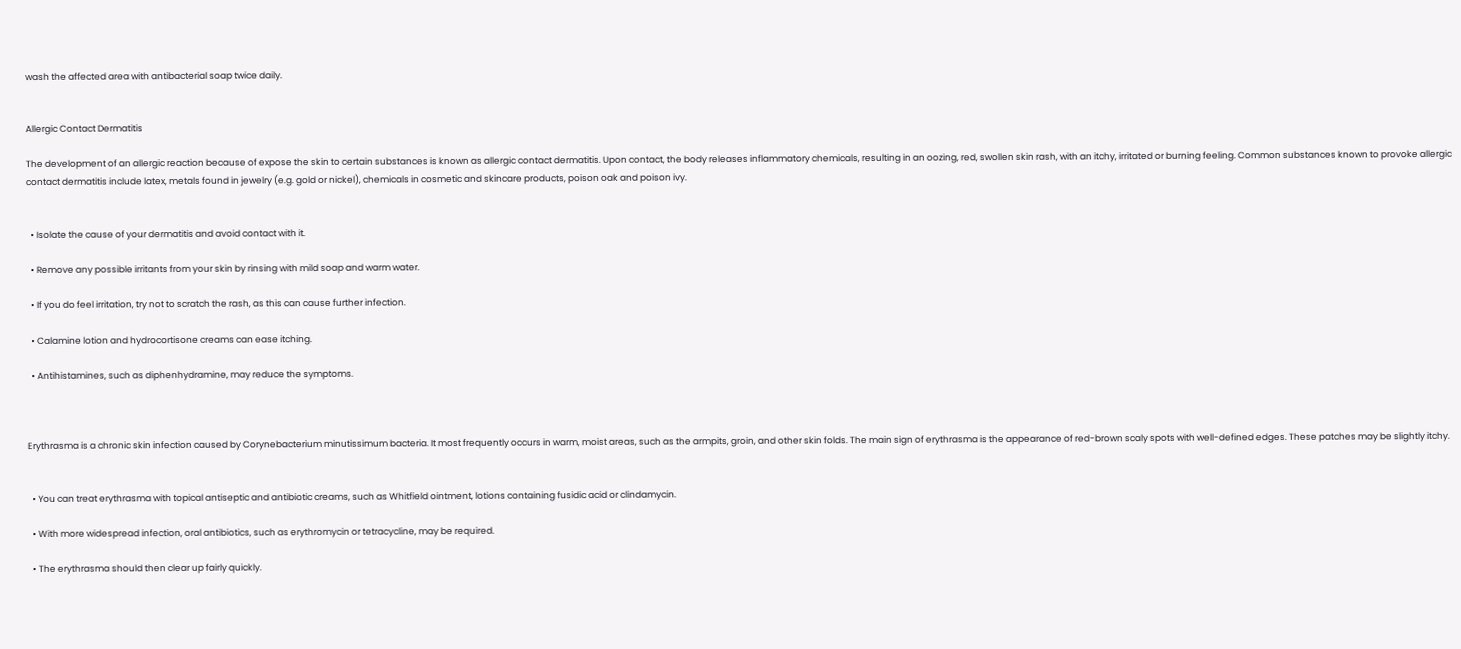wash the affected area with antibacterial soap twice daily.


Allergic Contact Dermatitis

The development of an allergic reaction because of expose the skin to certain substances is known as allergic contact dermatitis. Upon contact, the body releases inflammatory chemicals, resulting in an oozing, red, swollen skin rash, with an itchy, irritated or burning feeling. Common substances known to provoke allergic contact dermatitis include latex, metals found in jewelry (e.g. gold or nickel), chemicals in cosmetic and skincare products, poison oak and poison ivy.


  • Isolate the cause of your dermatitis and avoid contact with it.

  • Remove any possible irritants from your skin by rinsing with mild soap and warm water.

  • If you do feel irritation, try not to scratch the rash, as this can cause further infection.

  • Calamine lotion and hydrocortisone creams can ease itching.

  • Antihistamines, such as diphenhydramine, may reduce the symptoms.



Erythrasma is a chronic skin infection caused by Corynebacterium minutissimum bacteria. It most frequently occurs in warm, moist areas, such as the armpits, groin, and other skin folds. The main sign of erythrasma is the appearance of red-brown scaly spots with well-defined edges. These patches may be slightly itchy.


  • You can treat erythrasma with topical antiseptic and antibiotic creams, such as Whitfield ointment, lotions containing fusidic acid or clindamycin.

  • With more widespread infection, oral antibiotics, such as erythromycin or tetracycline, may be required.

  • The erythrasma should then clear up fairly quickly.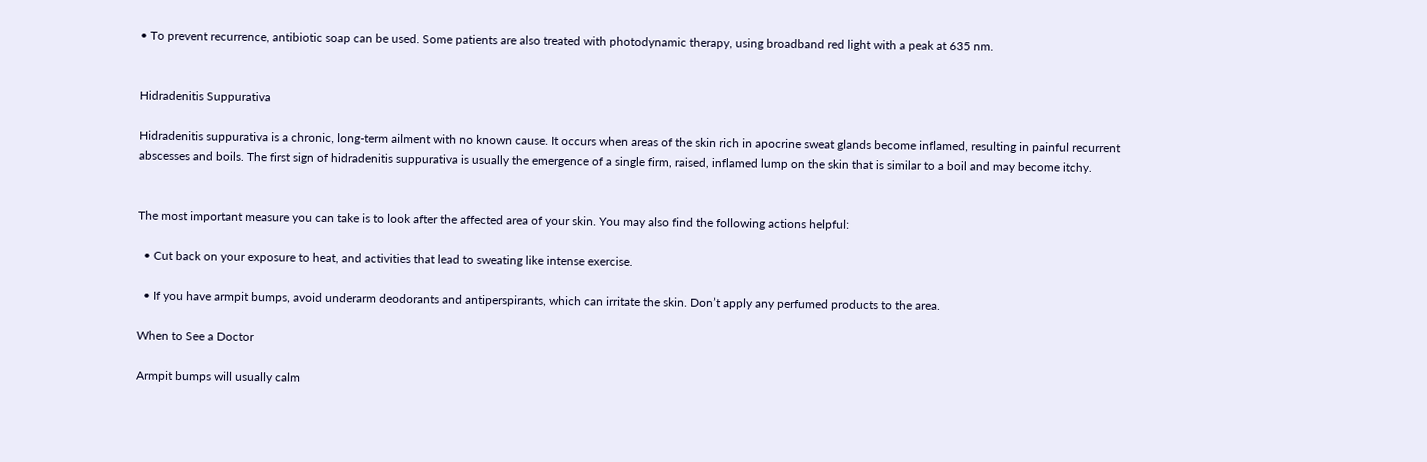• To prevent recurrence, antibiotic soap can be used. Some patients are also treated with photodynamic therapy, using broadband red light with a peak at 635 nm.


Hidradenitis Suppurativa

Hidradenitis suppurativa is a chronic, long-term ailment with no known cause. It occurs when areas of the skin rich in apocrine sweat glands become inflamed, resulting in painful recurrent abscesses and boils. The first sign of hidradenitis suppurativa is usually the emergence of a single firm, raised, inflamed lump on the skin that is similar to a boil and may become itchy.


The most important measure you can take is to look after the affected area of your skin. You may also find the following actions helpful:

  • Cut back on your exposure to heat, and activities that lead to sweating like intense exercise.

  • If you have armpit bumps, avoid underarm deodorants and antiperspirants, which can irritate the skin. Don’t apply any perfumed products to the area.

When to See a Doctor

Armpit bumps will usually calm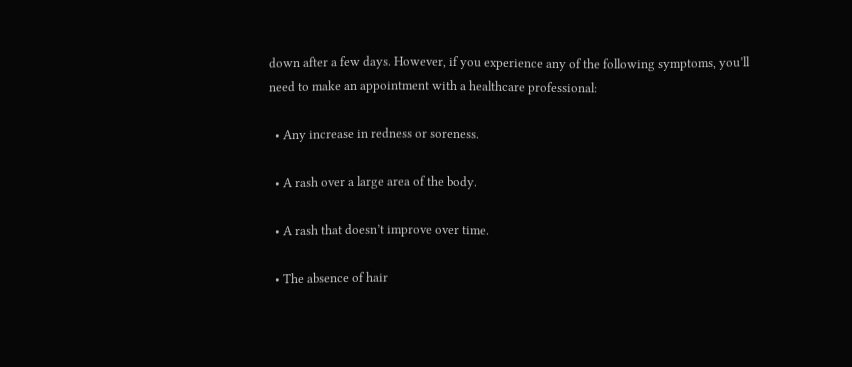down after a few days. However, if you experience any of the following symptoms, you’ll need to make an appointment with a healthcare professional:

  • Any increase in redness or soreness.

  • A rash over a large area of the body.

  • A rash that doesn’t improve over time.

  • The absence of hair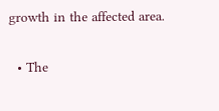growth in the affected area.

  • The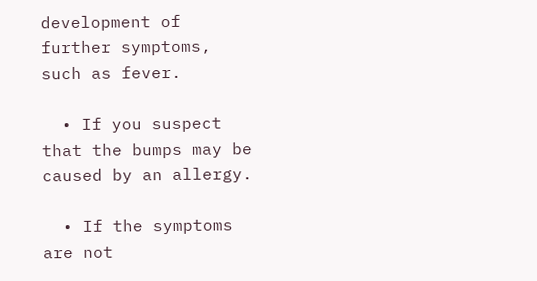development of further symptoms, such as fever.

  • If you suspect that the bumps may be caused by an allergy.

  • If the symptoms are not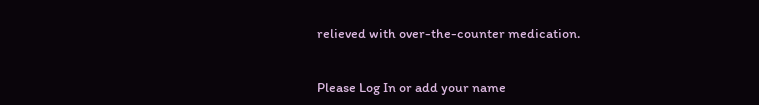relieved with over-the-counter medication.


Please Log In or add your name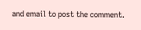and email to post the comment.